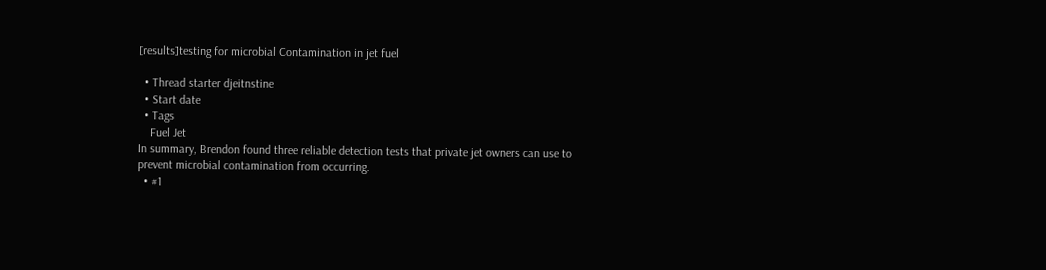[results]testing for microbial Contamination in jet fuel

  • Thread starter djeitnstine
  • Start date
  • Tags
    Fuel Jet
In summary, Brendon found three reliable detection tests that private jet owners can use to prevent microbial contamination from occurring.
  • #1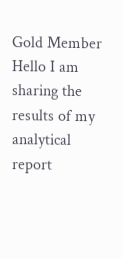Gold Member
Hello I am sharing the results of my analytical report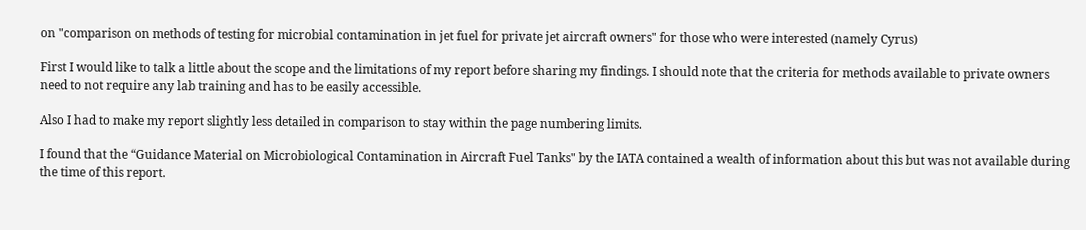on "comparison on methods of testing for microbial contamination in jet fuel for private jet aircraft owners" for those who were interested (namely Cyrus)

First I would like to talk a little about the scope and the limitations of my report before sharing my findings. I should note that the criteria for methods available to private owners need to not require any lab training and has to be easily accessible.

Also I had to make my report slightly less detailed in comparison to stay within the page numbering limits.

I found that the “Guidance Material on Microbiological Contamination in Aircraft Fuel Tanks" by the IATA contained a wealth of information about this but was not available during the time of this report.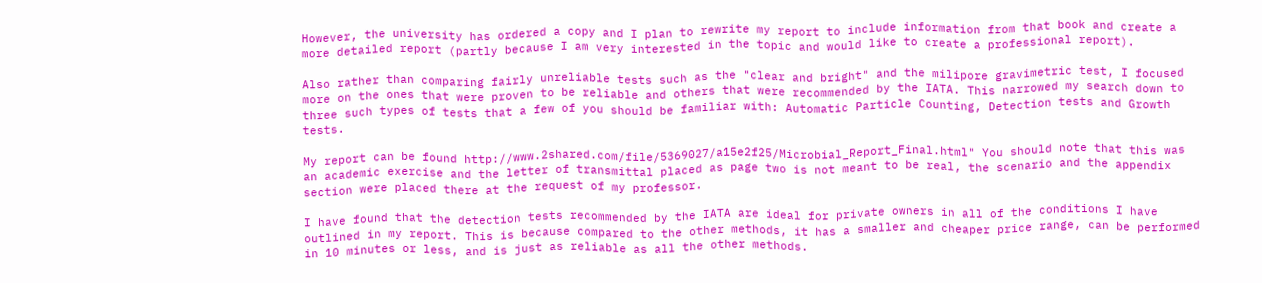However, the university has ordered a copy and I plan to rewrite my report to include information from that book and create a more detailed report (partly because I am very interested in the topic and would like to create a professional report).

Also rather than comparing fairly unreliable tests such as the "clear and bright" and the milipore gravimetric test, I focused more on the ones that were proven to be reliable and others that were recommended by the IATA. This narrowed my search down to three such types of tests that a few of you should be familiar with: Automatic Particle Counting, Detection tests and Growth tests.

My report can be found http://www.2shared.com/file/5369027/a15e2f25/Microbial_Report_Final.html" You should note that this was an academic exercise and the letter of transmittal placed as page two is not meant to be real, the scenario and the appendix section were placed there at the request of my professor.

I have found that the detection tests recommended by the IATA are ideal for private owners in all of the conditions I have outlined in my report. This is because compared to the other methods, it has a smaller and cheaper price range, can be performed in 10 minutes or less, and is just as reliable as all the other methods.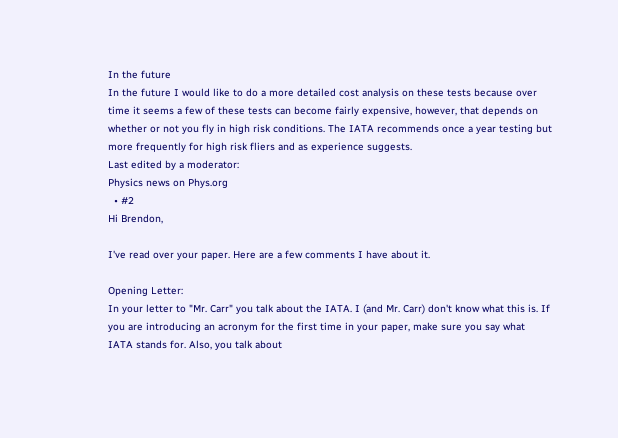In the future
In the future I would like to do a more detailed cost analysis on these tests because over time it seems a few of these tests can become fairly expensive, however, that depends on whether or not you fly in high risk conditions. The IATA recommends once a year testing but more frequently for high risk fliers and as experience suggests.
Last edited by a moderator:
Physics news on Phys.org
  • #2
Hi Brendon,

I've read over your paper. Here are a few comments I have about it.

Opening Letter:
In your letter to "Mr. Carr" you talk about the IATA. I (and Mr. Carr) don't know what this is. If you are introducing an acronym for the first time in your paper, make sure you say what IATA stands for. Also, you talk about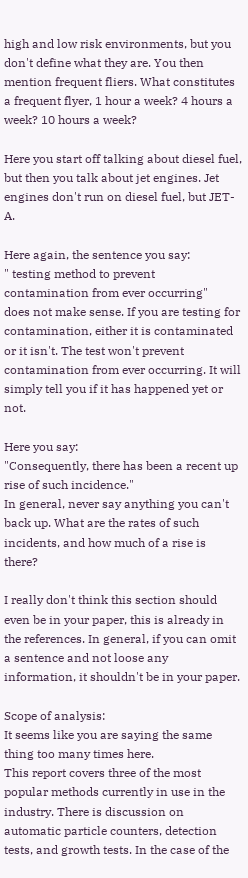high and low risk environments, but you don't define what they are. You then mention frequent fliers. What constitutes a frequent flyer, 1 hour a week? 4 hours a week? 10 hours a week?

Here you start off talking about diesel fuel, but then you talk about jet engines. Jet engines don't run on diesel fuel, but JET-A.

Here again, the sentence you say:
" testing method to prevent contamination from ever occurring"
does not make sense. If you are testing for contamination, either it is contaminated or it isn't. The test won't prevent contamination from ever occurring. It will simply tell you if it has happened yet or not.

Here you say:
"Consequently, there has been a recent up rise of such incidence."
In general, never say anything you can't back up. What are the rates of such incidents, and how much of a rise is there?

I really don't think this section should even be in your paper, this is already in the references. In general, if you can omit a sentence and not loose any information, it shouldn't be in your paper.

Scope of analysis:
It seems like you are saying the same thing too many times here.
This report covers three of the most popular methods currently in use in the industry. There is discussion on automatic particle counters, detection tests, and growth tests. In the case of the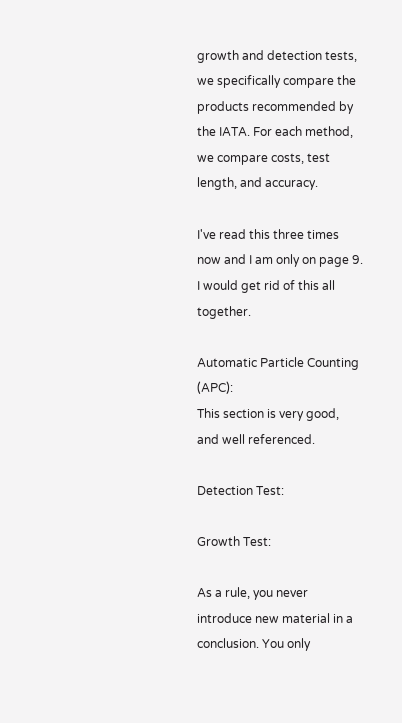growth and detection tests, we specifically compare the products recommended by the IATA. For each method, we compare costs, test length, and accuracy.

I've read this three times now and I am only on page 9. I would get rid of this all together.

Automatic Particle Counting (APC):
This section is very good, and well referenced.

Detection Test:

Growth Test:

As a rule, you never introduce new material in a conclusion. You only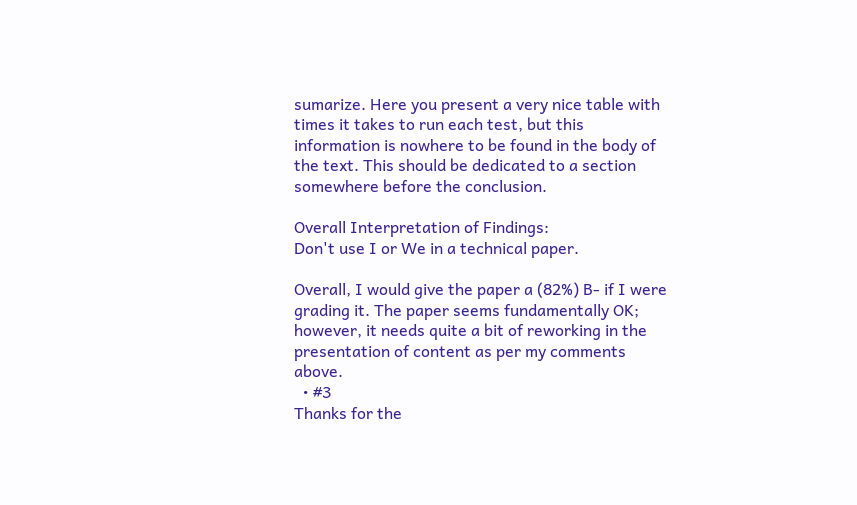sumarize. Here you present a very nice table with times it takes to run each test, but this information is nowhere to be found in the body of the text. This should be dedicated to a section somewhere before the conclusion.

Overall Interpretation of Findings:
Don't use I or We in a technical paper.

Overall, I would give the paper a (82%) B- if I were grading it. The paper seems fundamentally OK; however, it needs quite a bit of reworking in the presentation of content as per my comments above.
  • #3
Thanks for the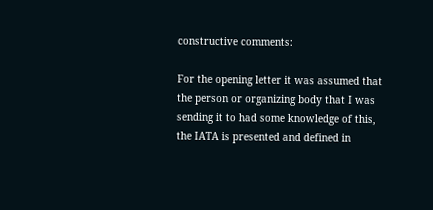constructive comments:

For the opening letter it was assumed that the person or organizing body that I was sending it to had some knowledge of this, the IATA is presented and defined in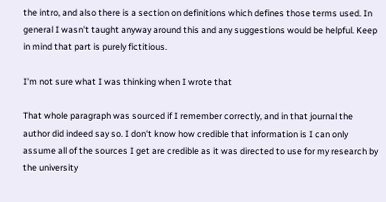the intro, and also there is a section on definitions which defines those terms used. In general I wasn't taught anyway around this and any suggestions would be helpful. Keep in mind that part is purely fictitious.

I'm not sure what I was thinking when I wrote that

That whole paragraph was sourced if I remember correctly, and in that journal the author did indeed say so. I don't know how credible that information is I can only assume all of the sources I get are credible as it was directed to use for my research by the university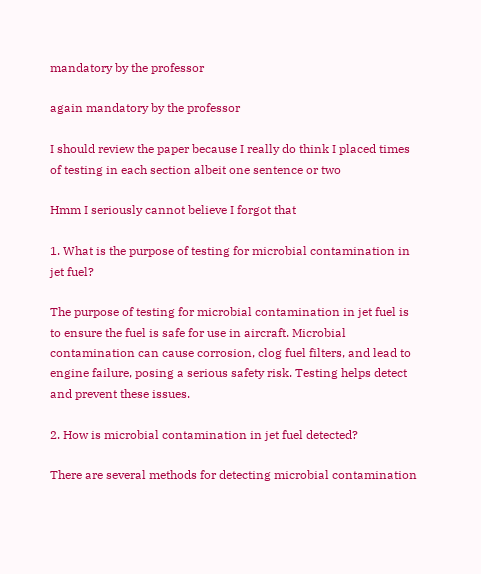mandatory by the professor

again mandatory by the professor

I should review the paper because I really do think I placed times of testing in each section albeit one sentence or two

Hmm I seriously cannot believe I forgot that

1. What is the purpose of testing for microbial contamination in jet fuel?

The purpose of testing for microbial contamination in jet fuel is to ensure the fuel is safe for use in aircraft. Microbial contamination can cause corrosion, clog fuel filters, and lead to engine failure, posing a serious safety risk. Testing helps detect and prevent these issues.

2. How is microbial contamination in jet fuel detected?

There are several methods for detecting microbial contamination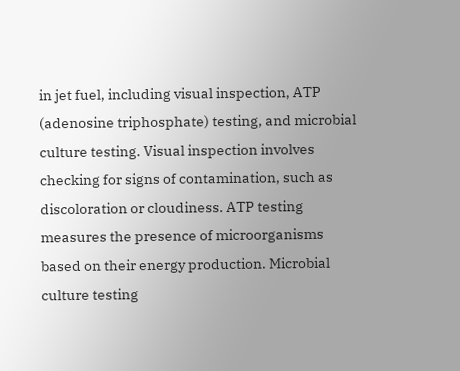in jet fuel, including visual inspection, ATP (adenosine triphosphate) testing, and microbial culture testing. Visual inspection involves checking for signs of contamination, such as discoloration or cloudiness. ATP testing measures the presence of microorganisms based on their energy production. Microbial culture testing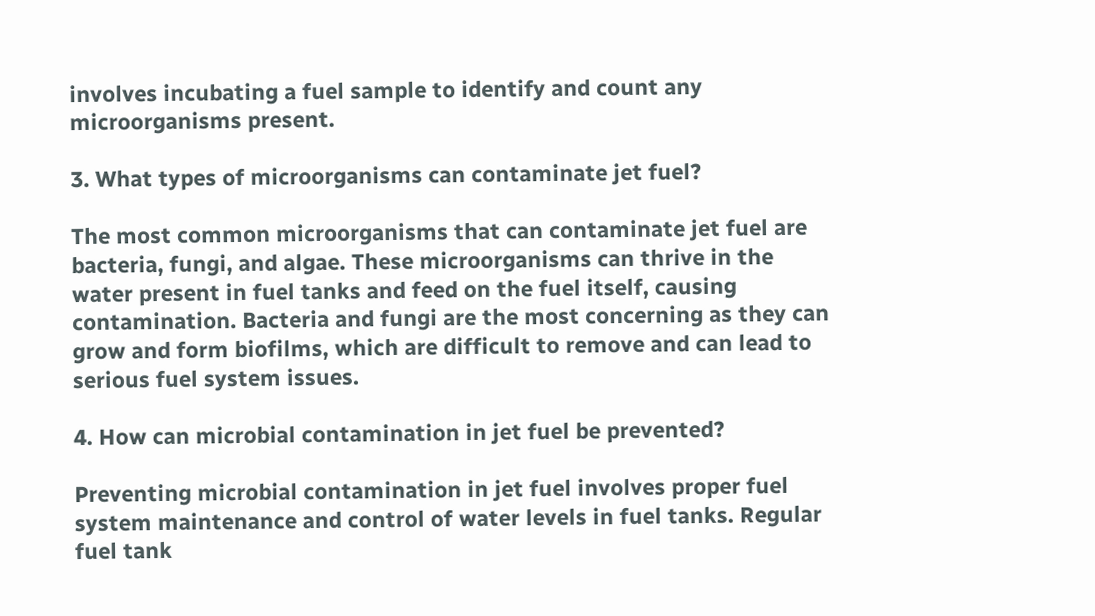involves incubating a fuel sample to identify and count any microorganisms present.

3. What types of microorganisms can contaminate jet fuel?

The most common microorganisms that can contaminate jet fuel are bacteria, fungi, and algae. These microorganisms can thrive in the water present in fuel tanks and feed on the fuel itself, causing contamination. Bacteria and fungi are the most concerning as they can grow and form biofilms, which are difficult to remove and can lead to serious fuel system issues.

4. How can microbial contamination in jet fuel be prevented?

Preventing microbial contamination in jet fuel involves proper fuel system maintenance and control of water levels in fuel tanks. Regular fuel tank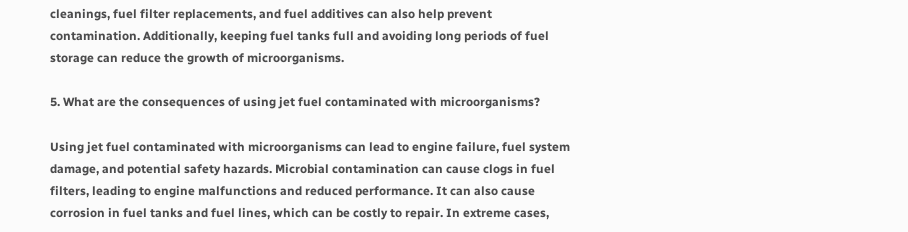cleanings, fuel filter replacements, and fuel additives can also help prevent contamination. Additionally, keeping fuel tanks full and avoiding long periods of fuel storage can reduce the growth of microorganisms.

5. What are the consequences of using jet fuel contaminated with microorganisms?

Using jet fuel contaminated with microorganisms can lead to engine failure, fuel system damage, and potential safety hazards. Microbial contamination can cause clogs in fuel filters, leading to engine malfunctions and reduced performance. It can also cause corrosion in fuel tanks and fuel lines, which can be costly to repair. In extreme cases,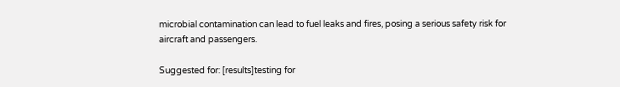microbial contamination can lead to fuel leaks and fires, posing a serious safety risk for aircraft and passengers.

Suggested for: [results]testing for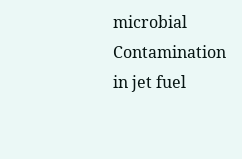microbial Contamination in jet fuel